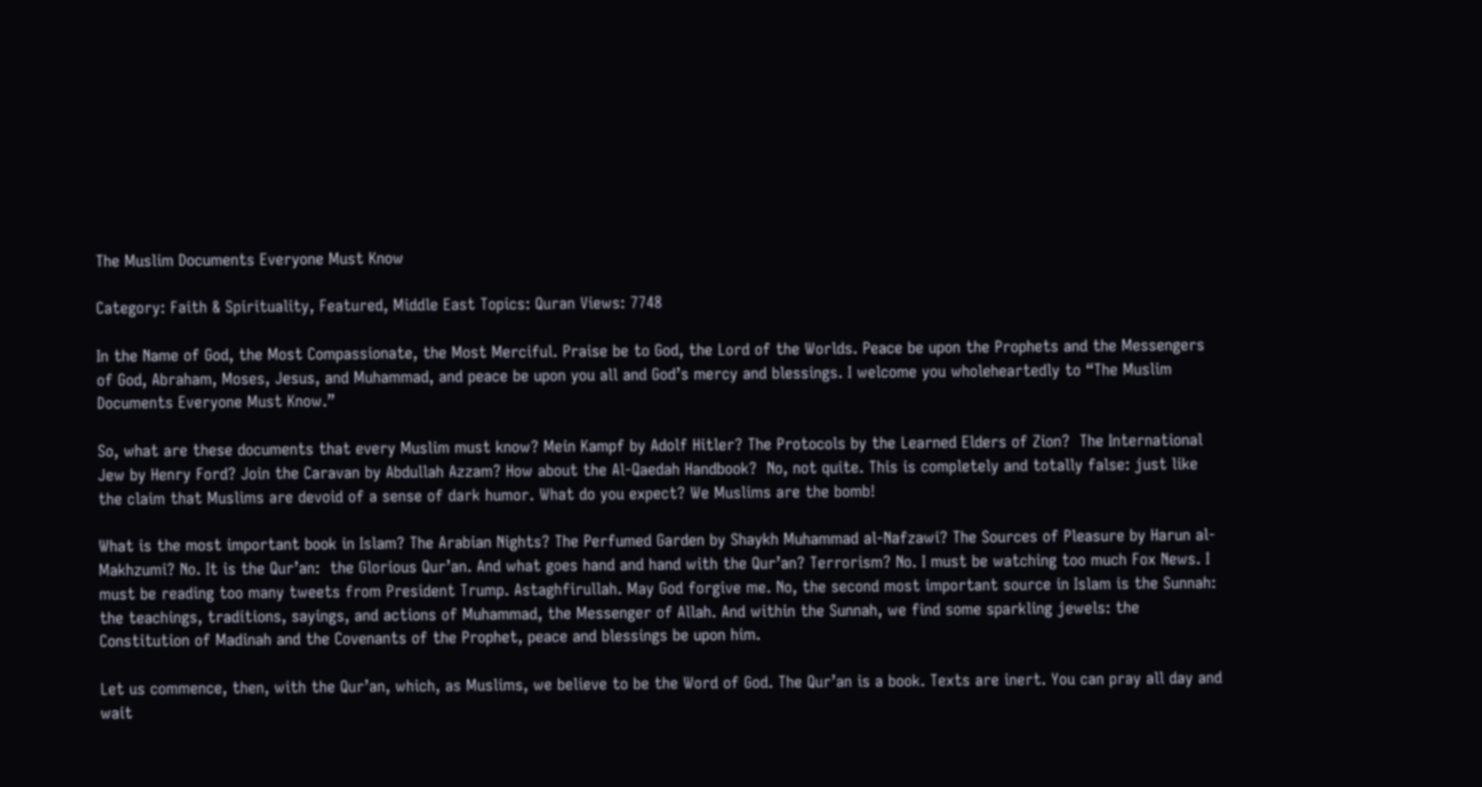The Muslim Documents Everyone Must Know

Category: Faith & Spirituality, Featured, Middle East Topics: Quran Views: 7748

In the Name of God, the Most Compassionate, the Most Merciful. Praise be to God, the Lord of the Worlds. Peace be upon the Prophets and the Messengers of God, Abraham, Moses, Jesus, and Muhammad, and peace be upon you all and God’s mercy and blessings. I welcome you wholeheartedly to “The Muslim Documents Everyone Must Know.”

So, what are these documents that every Muslim must know? Mein Kampf by Adolf Hitler? The Protocols by the Learned Elders of Zion?  The International Jew by Henry Ford? Join the Caravan by Abdullah Azzam? How about the Al-Qaedah Handbook?  No, not quite. This is completely and totally false: just like the claim that Muslims are devoid of a sense of dark humor. What do you expect? We Muslims are the bomb!

What is the most important book in Islam? The Arabian Nights? The Perfumed Garden by Shaykh Muhammad al-Nafzawi? The Sources of Pleasure by Harun al-Makhzumi? No. It is the Qur’an:  the Glorious Qur’an. And what goes hand and hand with the Qur’an? Terrorism? No. I must be watching too much Fox News. I must be reading too many tweets from President Trump. Astaghfirullah. May God forgive me. No, the second most important source in Islam is the Sunnah:  the teachings, traditions, sayings, and actions of Muhammad, the Messenger of Allah. And within the Sunnah, we find some sparkling jewels: the Constitution of Madinah and the Covenants of the Prophet, peace and blessings be upon him.

Let us commence, then, with the Qur’an, which, as Muslims, we believe to be the Word of God. The Qur’an is a book. Texts are inert. You can pray all day and wait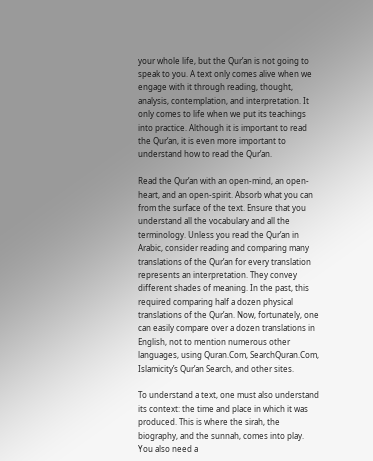your whole life, but the Qur’an is not going to speak to you. A text only comes alive when we engage with it through reading, thought, analysis, contemplation, and interpretation. It only comes to life when we put its teachings into practice. Although it is important to read the Qur’an, it is even more important to understand how to read the Qur’an.

Read the Qur’an with an open-mind, an open-heart, and an open-spirit. Absorb what you can from the surface of the text. Ensure that you understand all the vocabulary and all the terminology. Unless you read the Qur’an in Arabic, consider reading and comparing many translations of the Qur’an for every translation represents an interpretation. They convey different shades of meaning. In the past, this required comparing half a dozen physical translations of the Qur’an. Now, fortunately, one can easily compare over a dozen translations in English, not to mention numerous other languages, using Quran.Com, SearchQuran.Com, Islamicity’s Qur’an Search, and other sites.

To understand a text, one must also understand its context: the time and place in which it was produced. This is where the sirah, the biography, and the sunnah, comes into play. You also need a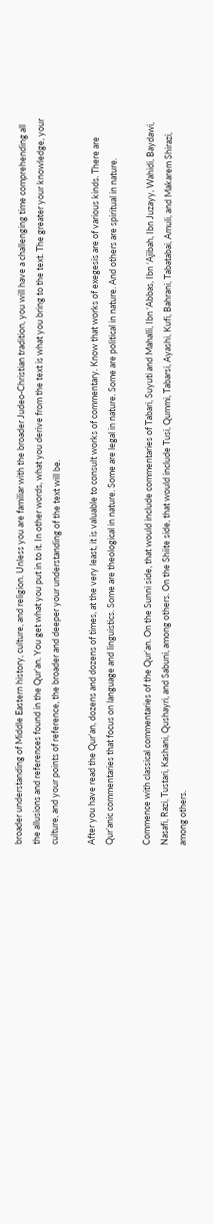broader understanding of Middle Eastern history, culture, and religion. Unless you are familiar with the broader Judeo-Christian tradition, you will have a challenging time comprehending all the allusions and references found in the Qur’an. You get what you put in to it. In other words, what you derive from the text is what you bring to the text. The greater your knowledge, your culture, and your points of reference, the broader and deeper your understanding of the text will be.

After you have read the Qur’an, dozens and dozens of times, at the very least, it is valuable to consult works of commentary. Know that works of exegesis are of various kinds. There are Qur’anic commentaries that focus on language and linguistics. Some are theological in nature. Some are legal in nature. Some are political in nature. And others are spiritual in nature.

Commence with classical commentaries of the Qur’an. On the Sunni side, that would include commentaries of Tabari, Suyuti and Mahalli, Ibn ‘Abbas, Ibn ‘Ajibah, Ibn Juzayy, Wahidi, Baydawi, Nasafi, Razi, Tustari, Kashani, Qushayri, and Sabuni, among others. On the Shiite side, that would include Tusi, Qummi, Tabarsi, Ayashi, Kufi, Bahrani, Tabatabai, Amuli, and Makarem Shirazi, among others.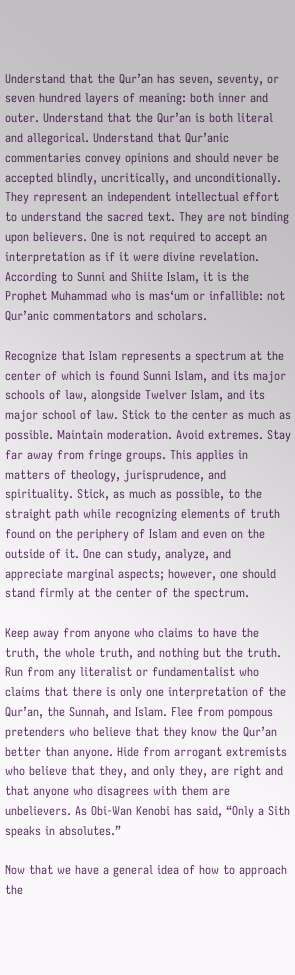Understand that the Qur’an has seven, seventy, or seven hundred layers of meaning: both inner and outer. Understand that the Qur’an is both literal and allegorical. Understand that Qur’anic commentaries convey opinions and should never be accepted blindly, uncritically, and unconditionally. They represent an independent intellectual effort to understand the sacred text. They are not binding upon believers. One is not required to accept an interpretation as if it were divine revelation. According to Sunni and Shiite Islam, it is the Prophet Muhammad who is mas‘um or infallible: not Qur’anic commentators and scholars.

Recognize that Islam represents a spectrum at the center of which is found Sunni Islam, and its major schools of law, alongside Twelver Islam, and its major school of law. Stick to the center as much as possible. Maintain moderation. Avoid extremes. Stay far away from fringe groups. This applies in matters of theology, jurisprudence, and spirituality. Stick, as much as possible, to the straight path while recognizing elements of truth found on the periphery of Islam and even on the outside of it. One can study, analyze, and appreciate marginal aspects; however, one should stand firmly at the center of the spectrum.

Keep away from anyone who claims to have the truth, the whole truth, and nothing but the truth. Run from any literalist or fundamentalist who claims that there is only one interpretation of the Qur’an, the Sunnah, and Islam. Flee from pompous pretenders who believe that they know the Qur’an better than anyone. Hide from arrogant extremists who believe that they, and only they, are right and that anyone who disagrees with them are unbelievers. As Obi-Wan Kenobi has said, “Only a Sith speaks in absolutes.”

Now that we have a general idea of how to approach the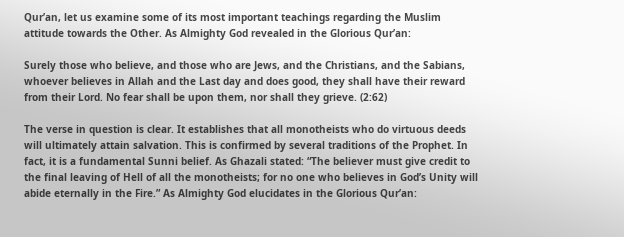Qur’an, let us examine some of its most important teachings regarding the Muslim attitude towards the Other. As Almighty God revealed in the Glorious Qur’an:

Surely those who believe, and those who are Jews, and the Christians, and the Sabians, whoever believes in Allah and the Last day and does good, they shall have their reward from their Lord. No fear shall be upon them, nor shall they grieve. (2:62)

The verse in question is clear. It establishes that all monotheists who do virtuous deeds will ultimately attain salvation. This is confirmed by several traditions of the Prophet. In fact, it is a fundamental Sunni belief. As Ghazali stated: “The believer must give credit to the final leaving of Hell of all the monotheists; for no one who believes in God’s Unity will abide eternally in the Fire.” As Almighty God elucidates in the Glorious Qur’an: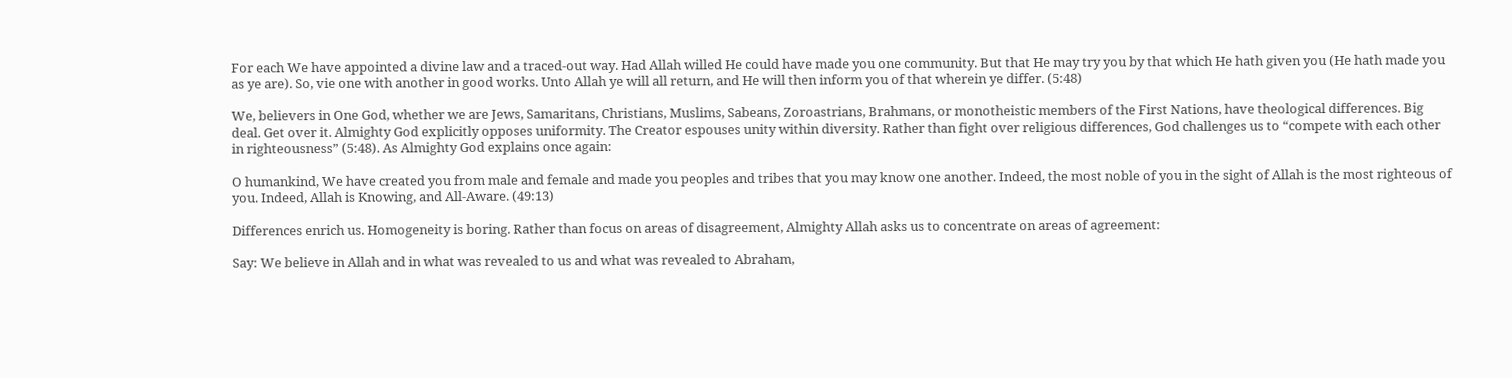For each We have appointed a divine law and a traced-out way. Had Allah willed He could have made you one community. But that He may try you by that which He hath given you (He hath made you as ye are). So, vie one with another in good works. Unto Allah ye will all return, and He will then inform you of that wherein ye differ. (5:48)

We, believers in One God, whether we are Jews, Samaritans, Christians, Muslims, Sabeans, Zoroastrians, Brahmans, or monotheistic members of the First Nations, have theological differences. Big deal. Get over it. Almighty God explicitly opposes uniformity. The Creator espouses unity within diversity. Rather than fight over religious differences, God challenges us to “compete with each other in righteousness” (5:48). As Almighty God explains once again:

O humankind, We have created you from male and female and made you peoples and tribes that you may know one another. Indeed, the most noble of you in the sight of Allah is the most righteous of you. Indeed, Allah is Knowing, and All-Aware. (49:13)

Differences enrich us. Homogeneity is boring. Rather than focus on areas of disagreement, Almighty Allah asks us to concentrate on areas of agreement:

Say: We believe in Allah and in what was revealed to us and what was revealed to Abraham,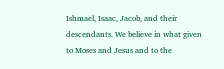Ishmael, Isaac, Jacob, and their descendants. We believe in what given to Moses and Jesus and to the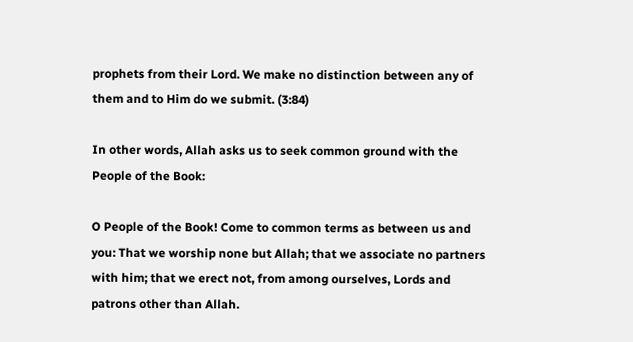prophets from their Lord. We make no distinction between any of them and to Him do we submit. (3:84)

In other words, Allah asks us to seek common ground with the People of the Book:

O People of the Book! Come to common terms as between us and you: That we worship none but Allah; that we associate no partners with him; that we erect not, from among ourselves, Lords and patrons other than Allah.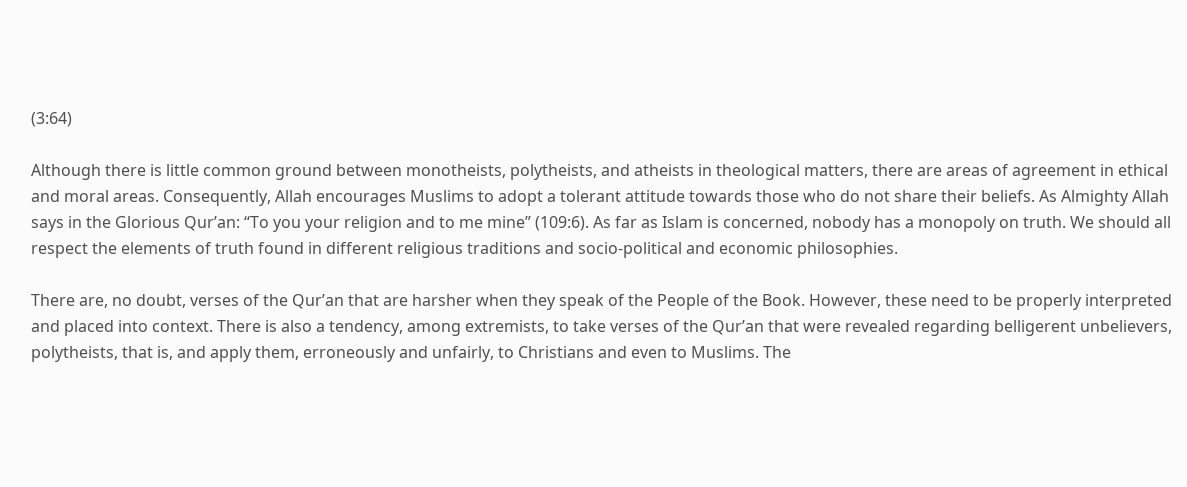(3:64)

Although there is little common ground between monotheists, polytheists, and atheists in theological matters, there are areas of agreement in ethical and moral areas. Consequently, Allah encourages Muslims to adopt a tolerant attitude towards those who do not share their beliefs. As Almighty Allah says in the Glorious Qur’an: “To you your religion and to me mine” (109:6). As far as Islam is concerned, nobody has a monopoly on truth. We should all respect the elements of truth found in different religious traditions and socio-political and economic philosophies.

There are, no doubt, verses of the Qur’an that are harsher when they speak of the People of the Book. However, these need to be properly interpreted and placed into context. There is also a tendency, among extremists, to take verses of the Qur’an that were revealed regarding belligerent unbelievers, polytheists, that is, and apply them, erroneously and unfairly, to Christians and even to Muslims. The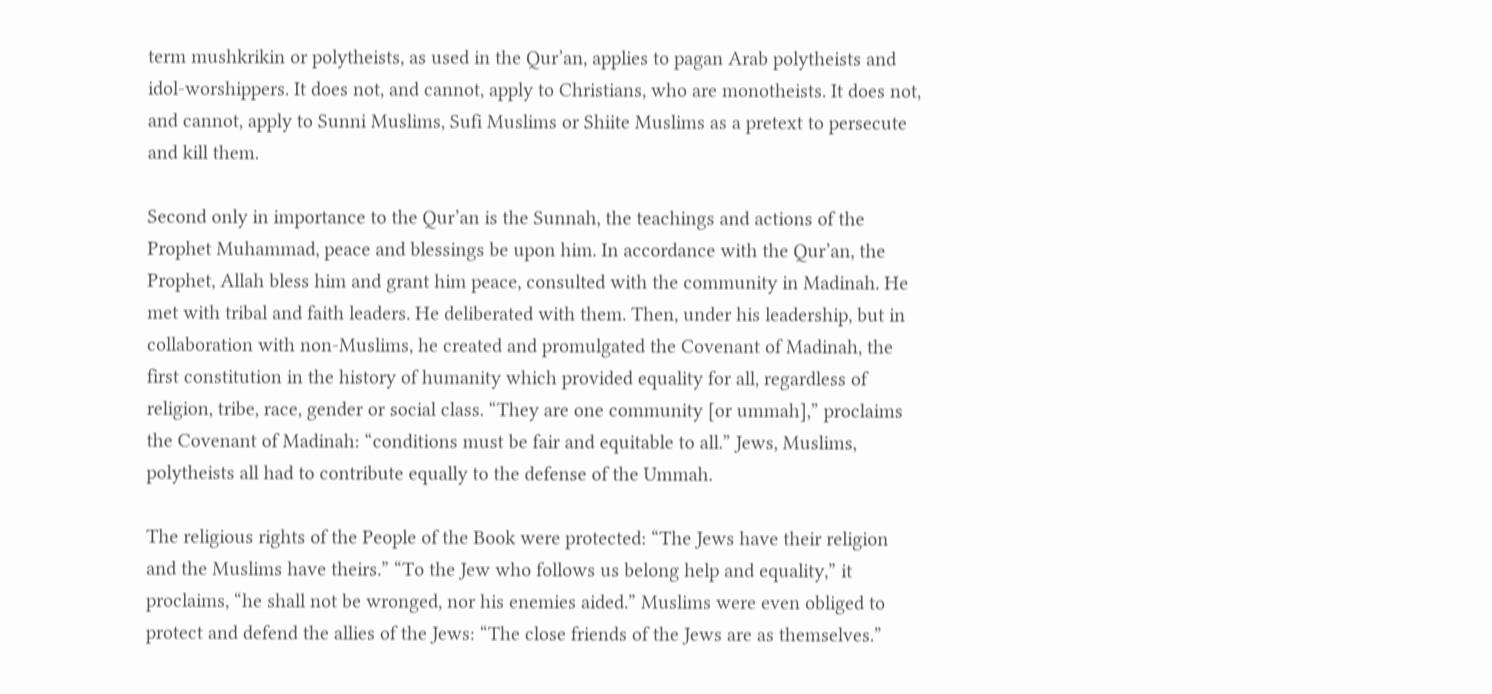term mushkrikin or polytheists, as used in the Qur’an, applies to pagan Arab polytheists and idol-worshippers. It does not, and cannot, apply to Christians, who are monotheists. It does not, and cannot, apply to Sunni Muslims, Sufi Muslims or Shiite Muslims as a pretext to persecute and kill them.

Second only in importance to the Qur’an is the Sunnah, the teachings and actions of the Prophet Muhammad, peace and blessings be upon him. In accordance with the Qur’an, the Prophet, Allah bless him and grant him peace, consulted with the community in Madinah. He met with tribal and faith leaders. He deliberated with them. Then, under his leadership, but in collaboration with non-Muslims, he created and promulgated the Covenant of Madinah, the first constitution in the history of humanity which provided equality for all, regardless of religion, tribe, race, gender or social class. “They are one community [or ummah],” proclaims the Covenant of Madinah: “conditions must be fair and equitable to all.” Jews, Muslims, polytheists all had to contribute equally to the defense of the Ummah.

The religious rights of the People of the Book were protected: “The Jews have their religion and the Muslims have theirs.” “To the Jew who follows us belong help and equality,” it proclaims, “he shall not be wronged, nor his enemies aided.” Muslims were even obliged to protect and defend the allies of the Jews: “The close friends of the Jews are as themselves.”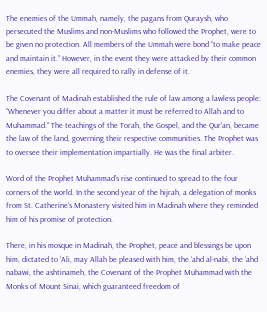The enemies of the Ummah, namely, the pagans from Quraysh, who persecuted the Muslims and non-Muslims who followed the Prophet, were to be given no protection. All members of the Ummah were bond “to make peace and maintain it.” However, in the event they were attacked by their common enemies, they were all required to rally in defense of it.

The Covenant of Madinah established the rule of law among a lawless people: “Whenever you differ about a matter it must be referred to Allah and to Muhammad.” The teachings of the Torah, the Gospel, and the Qur’an, became the law of the land, governing their respective communities. The Prophet was to oversee their implementation impartially. He was the final arbiter.

Word of the Prophet Muhammad’s rise continued to spread to the four corners of the world. In the second year of the hijrah, a delegation of monks from St. Catherine’s Monastery visited him in Madinah where they reminded him of his promise of protection.

There, in his mosque in Madinah, the Prophet, peace and blessings be upon him, dictated to ‘Ali, may Allah be pleased with him, the ‘ahd al-nabi, the ‘ahd nabawi, the ashtinameh, the Covenant of the Prophet Muhammad with the Monks of Mount Sinai, which guaranteed freedom of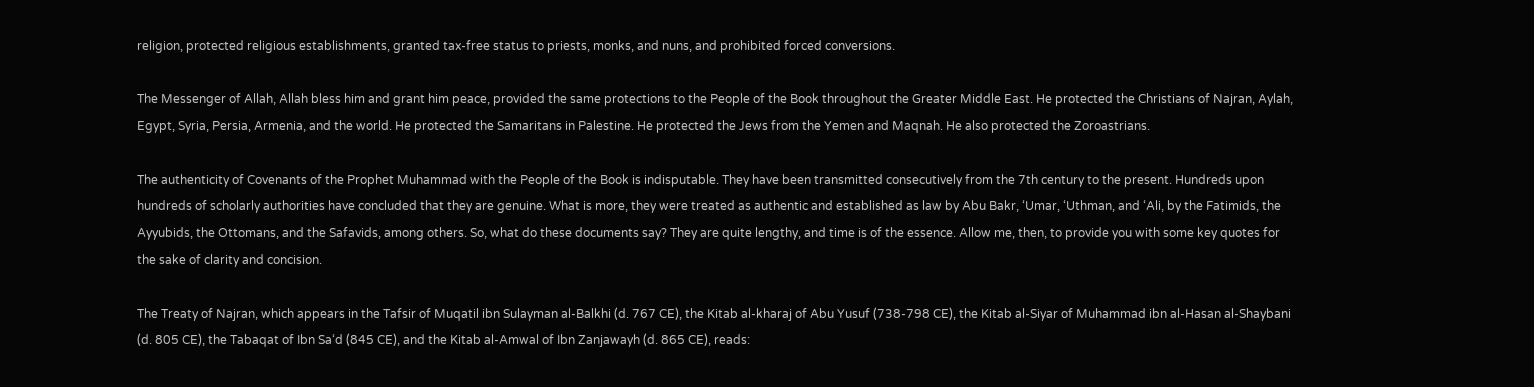religion, protected religious establishments, granted tax-free status to priests, monks, and nuns, and prohibited forced conversions.

The Messenger of Allah, Allah bless him and grant him peace, provided the same protections to the People of the Book throughout the Greater Middle East. He protected the Christians of Najran, Aylah, Egypt, Syria, Persia, Armenia, and the world. He protected the Samaritans in Palestine. He protected the Jews from the Yemen and Maqnah. He also protected the Zoroastrians.

The authenticity of Covenants of the Prophet Muhammad with the People of the Book is indisputable. They have been transmitted consecutively from the 7th century to the present. Hundreds upon hundreds of scholarly authorities have concluded that they are genuine. What is more, they were treated as authentic and established as law by Abu Bakr, ‘Umar, ‘Uthman, and ‘Ali, by the Fatimids, the Ayyubids, the Ottomans, and the Safavids, among others. So, what do these documents say? They are quite lengthy, and time is of the essence. Allow me, then, to provide you with some key quotes for the sake of clarity and concision.

The Treaty of Najran, which appears in the Tafsir of Muqatil ibn Sulayman al-Balkhi (d. 767 CE), the Kitab al-kharaj of Abu Yusuf (738-798 CE), the Kitab al-Siyar of Muhammad ibn al-Hasan al-Shaybani (d. 805 CE), the Tabaqat of Ibn Sa‘d (845 CE), and the Kitab al-Amwal of Ibn Zanjawayh (d. 865 CE), reads: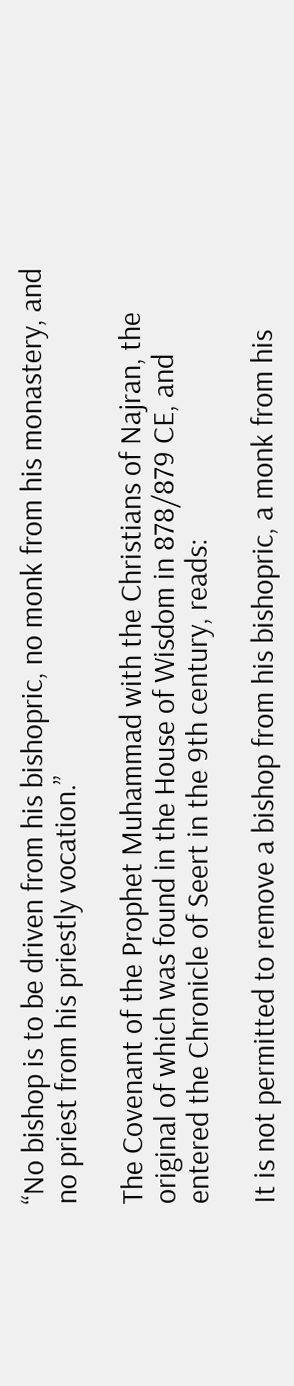“No bishop is to be driven from his bishopric, no monk from his monastery, and no priest from his priestly vocation.”

The Covenant of the Prophet Muhammad with the Christians of Najran, the original of which was found in the House of Wisdom in 878/879 CE, and entered the Chronicle of Seert in the 9th century, reads:

It is not permitted to remove a bishop from his bishopric, a monk from his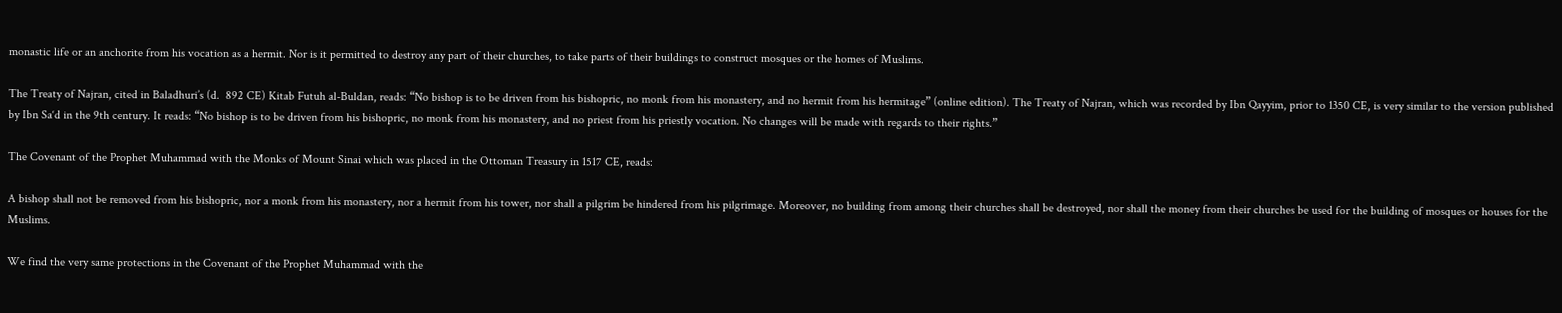monastic life or an anchorite from his vocation as a hermit. Nor is it permitted to destroy any part of their churches, to take parts of their buildings to construct mosques or the homes of Muslims.

The Treaty of Najran, cited in Baladhuri’s (d.  892 CE) Kitab Futuh al-Buldan, reads: “No bishop is to be driven from his bishopric, no monk from his monastery, and no hermit from his hermitage” (online edition). The Treaty of Najran, which was recorded by Ibn Qayyim, prior to 1350 CE, is very similar to the version published by Ibn Sa‘d in the 9th century. It reads: “No bishop is to be driven from his bishopric, no monk from his monastery, and no priest from his priestly vocation. No changes will be made with regards to their rights.”

The Covenant of the Prophet Muhammad with the Monks of Mount Sinai which was placed in the Ottoman Treasury in 1517 CE, reads:

A bishop shall not be removed from his bishopric, nor a monk from his monastery, nor a hermit from his tower, nor shall a pilgrim be hindered from his pilgrimage. Moreover, no building from among their churches shall be destroyed, nor shall the money from their churches be used for the building of mosques or houses for the Muslims.

We find the very same protections in the Covenant of the Prophet Muhammad with the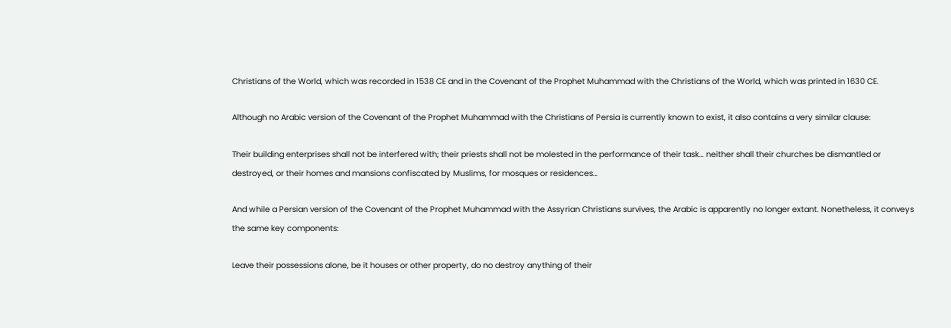Christians of the World, which was recorded in 1538 CE and in the Covenant of the Prophet Muhammad with the Christians of the World, which was printed in 1630 CE.

Although no Arabic version of the Covenant of the Prophet Muhammad with the Christians of Persia is currently known to exist, it also contains a very similar clause:

Their building enterprises shall not be interfered with; their priests shall not be molested in the performance of their task… neither shall their churches be dismantled or destroyed, or their homes and mansions confiscated by Muslims, for mosques or residences…

And while a Persian version of the Covenant of the Prophet Muhammad with the Assyrian Christians survives, the Arabic is apparently no longer extant. Nonetheless, it conveys the same key components:

Leave their possessions alone, be it houses or other property, do no destroy anything of their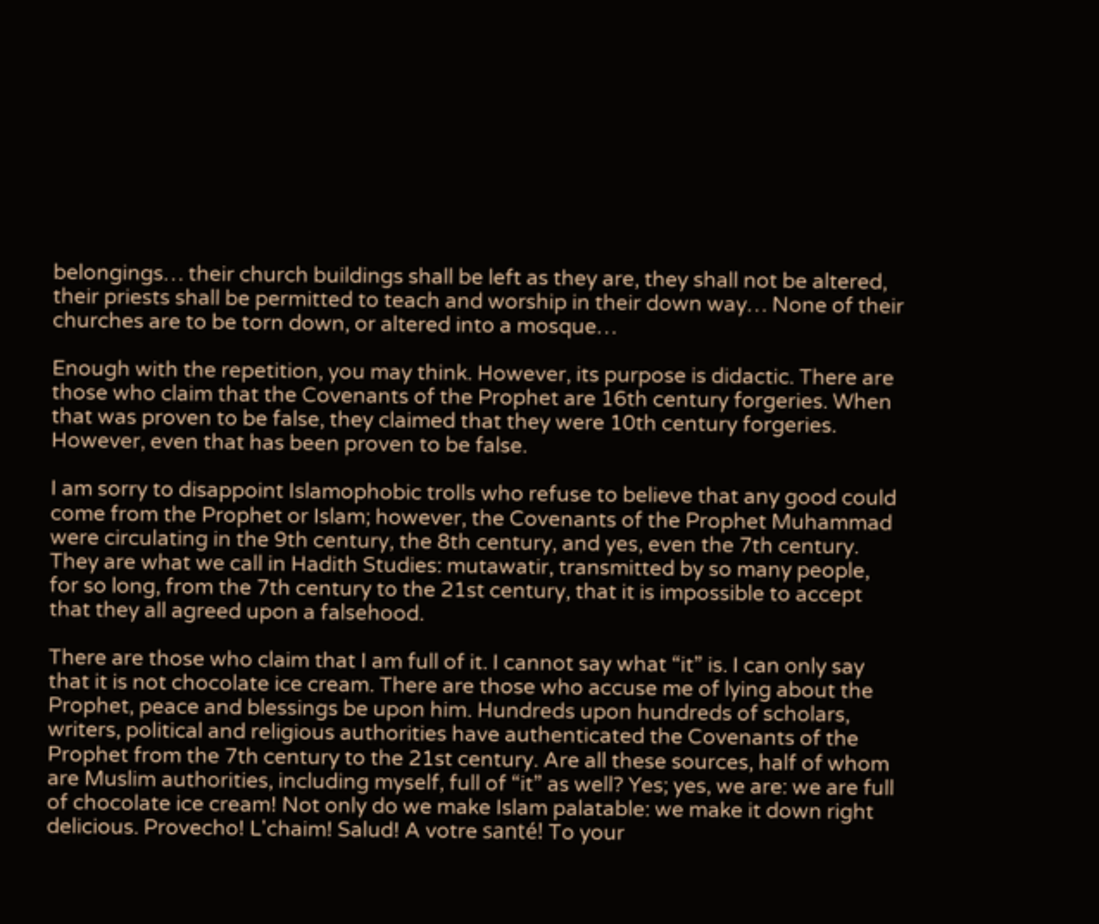belongings… their church buildings shall be left as they are, they shall not be altered, their priests shall be permitted to teach and worship in their down way… None of their churches are to be torn down, or altered into a mosque…

Enough with the repetition, you may think. However, its purpose is didactic. There are those who claim that the Covenants of the Prophet are 16th century forgeries. When that was proven to be false, they claimed that they were 10th century forgeries. However, even that has been proven to be false.

I am sorry to disappoint Islamophobic trolls who refuse to believe that any good could come from the Prophet or Islam; however, the Covenants of the Prophet Muhammad were circulating in the 9th century, the 8th century, and yes, even the 7th century. They are what we call in Hadith Studies: mutawatir, transmitted by so many people, for so long, from the 7th century to the 21st century, that it is impossible to accept that they all agreed upon a falsehood.

There are those who claim that I am full of it. I cannot say what “it” is. I can only say that it is not chocolate ice cream. There are those who accuse me of lying about the Prophet, peace and blessings be upon him. Hundreds upon hundreds of scholars, writers, political and religious authorities have authenticated the Covenants of the Prophet from the 7th century to the 21st century. Are all these sources, half of whom are Muslim authorities, including myself, full of “it” as well? Yes; yes, we are: we are full of chocolate ice cream! Not only do we make Islam palatable: we make it down right delicious. Provecho! L'chaim! Salud! A votre santé! To your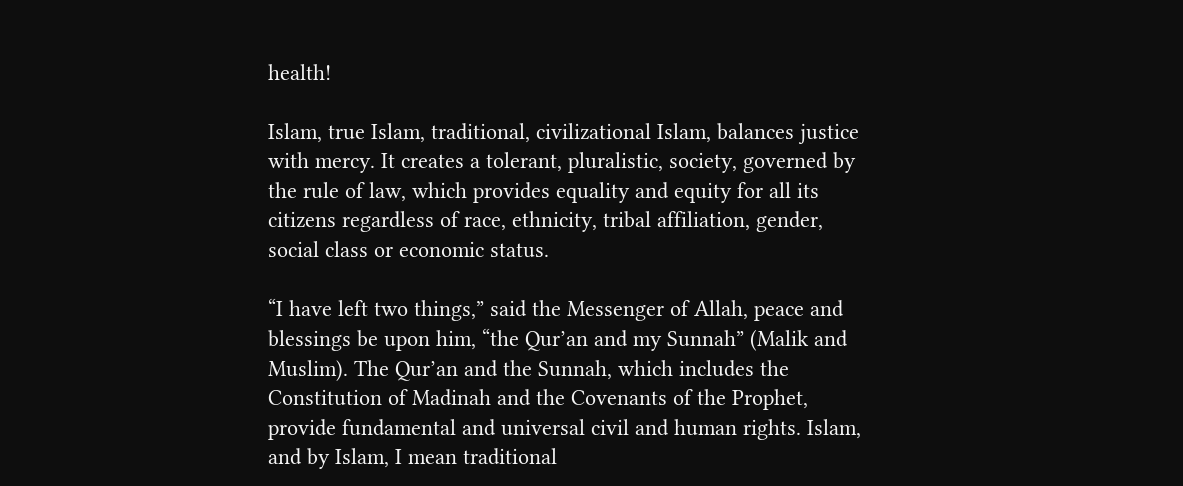health!

Islam, true Islam, traditional, civilizational Islam, balances justice with mercy. It creates a tolerant, pluralistic, society, governed by the rule of law, which provides equality and equity for all its citizens regardless of race, ethnicity, tribal affiliation, gender, social class or economic status.

“I have left two things,” said the Messenger of Allah, peace and blessings be upon him, “the Qur’an and my Sunnah” (Malik and Muslim). The Qur’an and the Sunnah, which includes the Constitution of Madinah and the Covenants of the Prophet, provide fundamental and universal civil and human rights. Islam, and by Islam, I mean traditional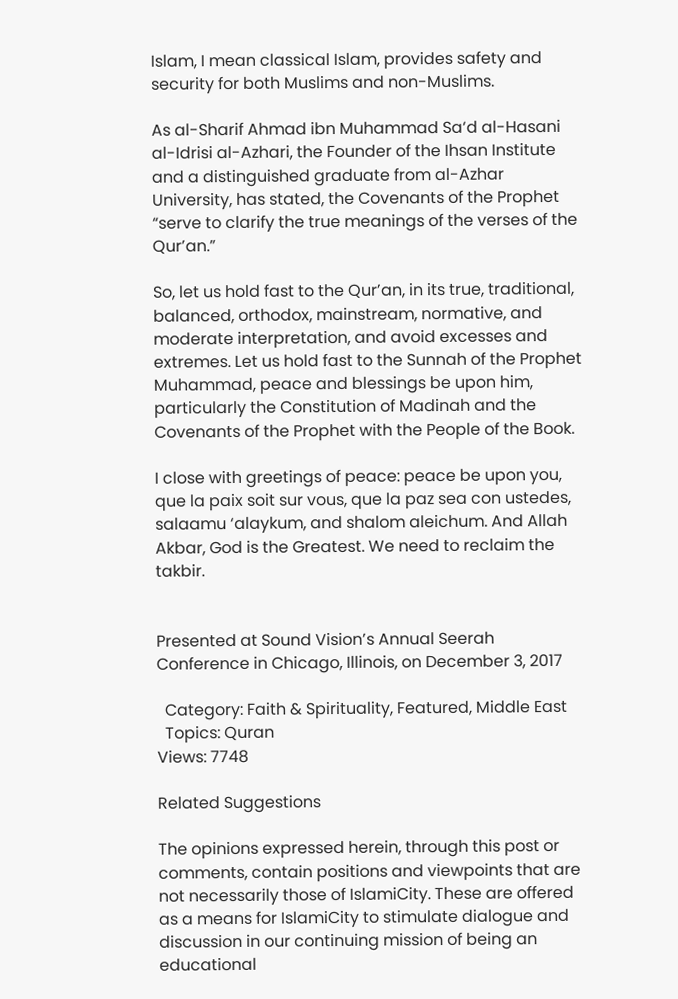Islam, I mean classical Islam, provides safety and security for both Muslims and non-Muslims.

As al-Sharif Ahmad ibn Muhammad Sa‘d al-Hasani al-Idrisi al-Azhari, the Founder of the Ihsan Institute and a distinguished graduate from al-Azhar University, has stated, the Covenants of the Prophet “serve to clarify the true meanings of the verses of the Qur’an.”

So, let us hold fast to the Qur’an, in its true, traditional, balanced, orthodox, mainstream, normative, and moderate interpretation, and avoid excesses and extremes. Let us hold fast to the Sunnah of the Prophet Muhammad, peace and blessings be upon him, particularly the Constitution of Madinah and the Covenants of the Prophet with the People of the Book.

I close with greetings of peace: peace be upon you, que la paix soit sur vous, que la paz sea con ustedes, salaamu ‘alaykum, and shalom aleichum. And Allah Akbar, God is the Greatest. We need to reclaim the takbir.


Presented at Sound Vision’s Annual Seerah Conference in Chicago, Illinois, on December 3, 2017

  Category: Faith & Spirituality, Featured, Middle East
  Topics: Quran
Views: 7748

Related Suggestions

The opinions expressed herein, through this post or comments, contain positions and viewpoints that are not necessarily those of IslamiCity. These are offered as a means for IslamiCity to stimulate dialogue and discussion in our continuing mission of being an educational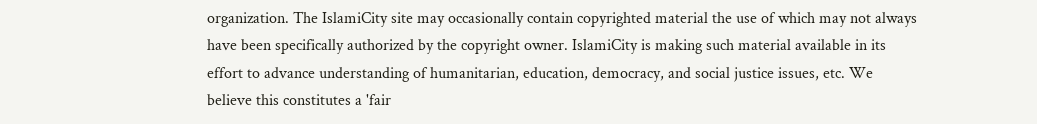organization. The IslamiCity site may occasionally contain copyrighted material the use of which may not always have been specifically authorized by the copyright owner. IslamiCity is making such material available in its effort to advance understanding of humanitarian, education, democracy, and social justice issues, etc. We believe this constitutes a 'fair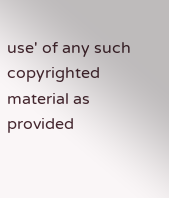use' of any such copyrighted material as provided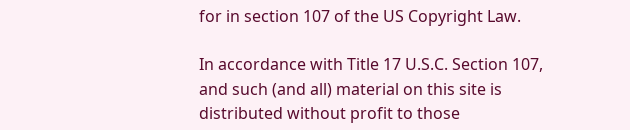for in section 107 of the US Copyright Law.

In accordance with Title 17 U.S.C. Section 107, and such (and all) material on this site is distributed without profit to those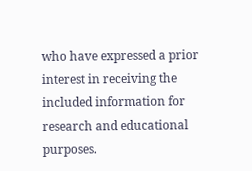who have expressed a prior interest in receiving the included information for research and educational purposes.